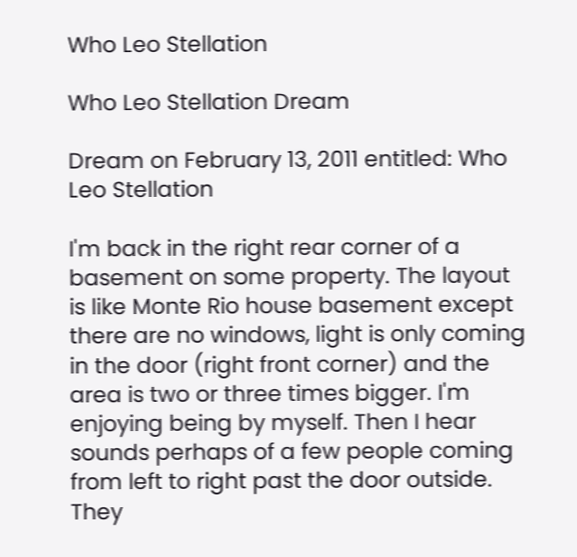Who Leo Stellation

Who Leo Stellation Dream

Dream on February 13, 2011 entitled: Who Leo Stellation

I'm back in the right rear corner of a basement on some property. The layout is like Monte Rio house basement except there are no windows, light is only coming in the door (right front corner) and the area is two or three times bigger. I'm enjoying being by myself. Then I hear sounds perhaps of a few people coming from left to right past the door outside. They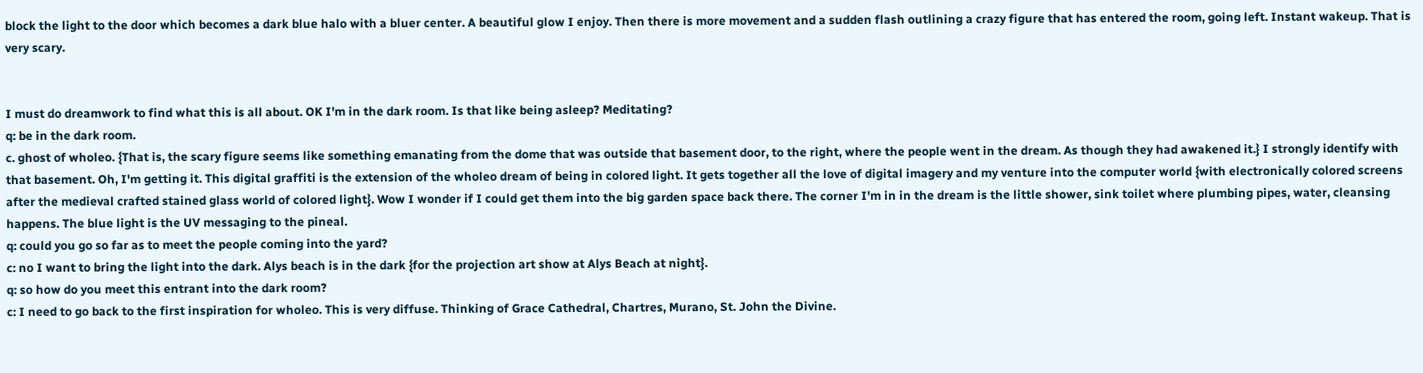block the light to the door which becomes a dark blue halo with a bluer center. A beautiful glow I enjoy. Then there is more movement and a sudden flash outlining a crazy figure that has entered the room, going left. Instant wakeup. That is very scary.


I must do dreamwork to find what this is all about. OK I'm in the dark room. Is that like being asleep? Meditating?
q: be in the dark room.
c. ghost of wholeo. {That is, the scary figure seems like something emanating from the dome that was outside that basement door, to the right, where the people went in the dream. As though they had awakened it.} I strongly identify with that basement. Oh, I'm getting it. This digital graffiti is the extension of the wholeo dream of being in colored light. It gets together all the love of digital imagery and my venture into the computer world {with electronically colored screens after the medieval crafted stained glass world of colored light}. Wow I wonder if I could get them into the big garden space back there. The corner I'm in in the dream is the little shower, sink toilet where plumbing pipes, water, cleansing happens. The blue light is the UV messaging to the pineal.
q: could you go so far as to meet the people coming into the yard?
c: no I want to bring the light into the dark. Alys beach is in the dark {for the projection art show at Alys Beach at night}.
q: so how do you meet this entrant into the dark room?
c: I need to go back to the first inspiration for wholeo. This is very diffuse. Thinking of Grace Cathedral, Chartres, Murano, St. John the Divine.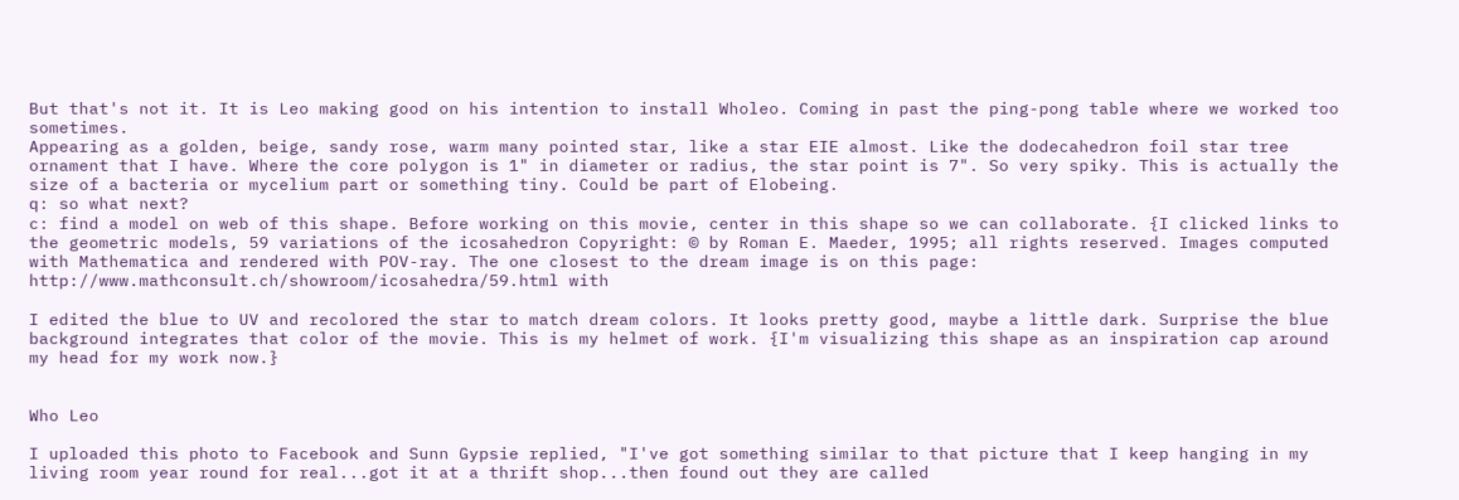But that's not it. It is Leo making good on his intention to install Wholeo. Coming in past the ping-pong table where we worked too sometimes.
Appearing as a golden, beige, sandy rose, warm many pointed star, like a star EIE almost. Like the dodecahedron foil star tree ornament that I have. Where the core polygon is 1" in diameter or radius, the star point is 7". So very spiky. This is actually the size of a bacteria or mycelium part or something tiny. Could be part of Elobeing.
q: so what next?
c: find a model on web of this shape. Before working on this movie, center in this shape so we can collaborate. {I clicked links to the geometric models, 59 variations of the icosahedron Copyright: © by Roman E. Maeder, 1995; all rights reserved. Images computed with Mathematica and rendered with POV-ray. The one closest to the dream image is on this page: http://www.mathconsult.ch/showroom/icosahedra/59.html with

I edited the blue to UV and recolored the star to match dream colors. It looks pretty good, maybe a little dark. Surprise the blue background integrates that color of the movie. This is my helmet of work. {I'm visualizing this shape as an inspiration cap around my head for my work now.}


Who Leo

I uploaded this photo to Facebook and Sunn Gypsie replied, "I've got something similar to that picture that I keep hanging in my living room year round for real...got it at a thrift shop...then found out they are called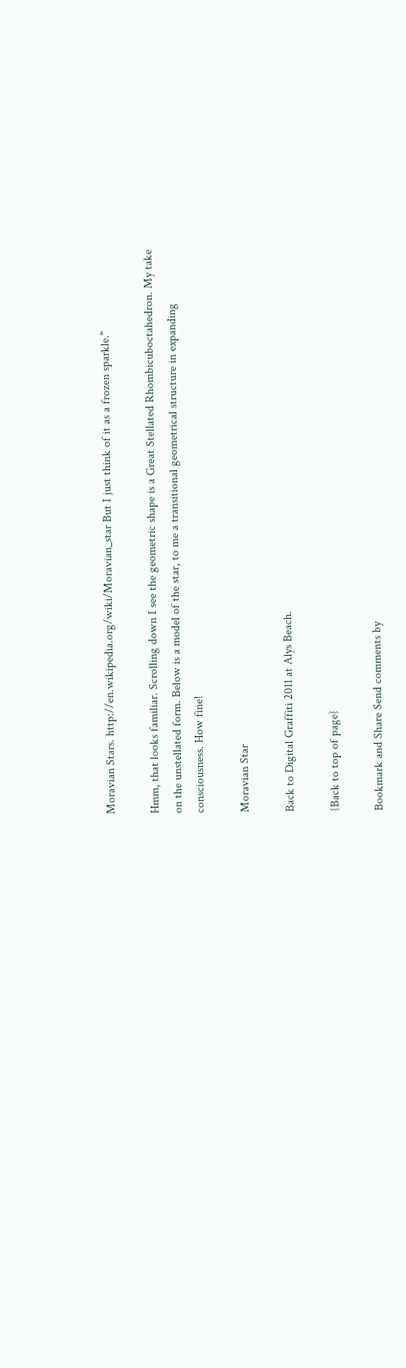Moravian Stars. http://en.wikipedia.org/wiki/Moravian_star But I just think of it as a frozen sparkle."

Hmm, that looks familiar. Scrolling down I see the geometric shape is a Great Stellated Rhombicuboctahedron. My take on the unstellated form. Below is a model of the star, to me a transitional geometrical structure in expanding consciousness. How fine!

Moravian Star

Back to Digital Graffiti 2011 at Alys Beach.

{Back to top of page}

Bookmark and Share Send comments by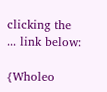clicking the ... link below:

{Wholeo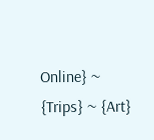Online} ~ {Trips} ~ {Art}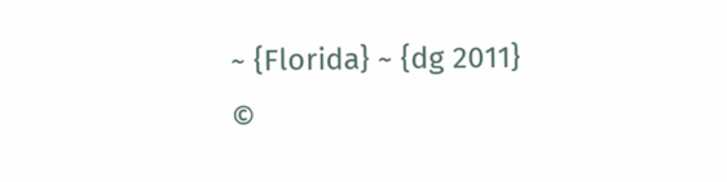~ {Florida} ~ {dg 2011}
©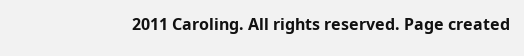2011 Caroling. All rights reserved. Page created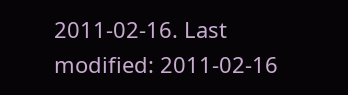2011-02-16. Last modified: 2011-02-16